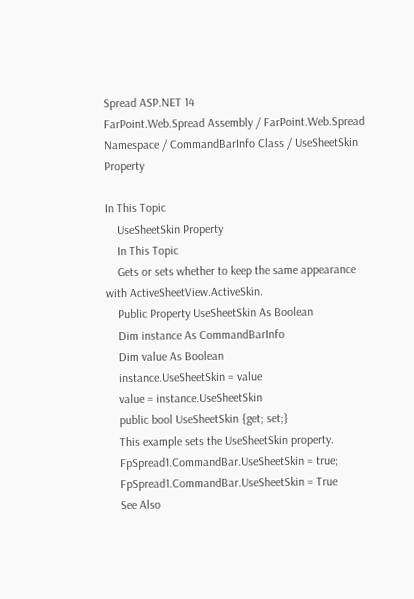Spread ASP.NET 14
FarPoint.Web.Spread Assembly / FarPoint.Web.Spread Namespace / CommandBarInfo Class / UseSheetSkin Property

In This Topic
    UseSheetSkin Property
    In This Topic
    Gets or sets whether to keep the same appearance with ActiveSheetView.ActiveSkin.
    Public Property UseSheetSkin As Boolean
    Dim instance As CommandBarInfo
    Dim value As Boolean
    instance.UseSheetSkin = value
    value = instance.UseSheetSkin
    public bool UseSheetSkin {get; set;}
    This example sets the UseSheetSkin property.
    FpSpread1.CommandBar.UseSheetSkin = true;
    FpSpread1.CommandBar.UseSheetSkin = True
    See Also